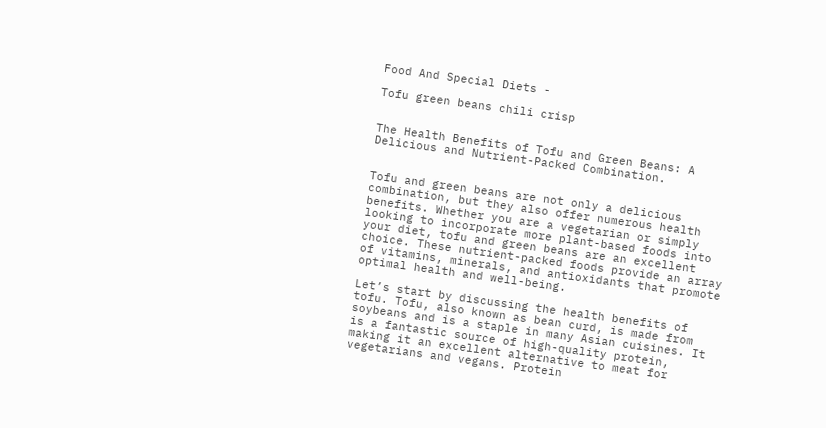Food And Special Diets -

Tofu green beans chili crisp


The Health Benefits of Tofu and Green Beans: A Delicious and Nutrient-Packed Combination.


Tofu and green beans are not only a delicious combination, but they also offer numerous health benefits. Whether you are a vegetarian or simply looking to incorporate more plant-based foods into your diet, tofu and green beans are an excellent choice. These nutrient-packed foods provide an array of vitamins, minerals, and antioxidants that promote optimal health and well-being.

Let’s start by discussing the health benefits of tofu. Tofu, also known as bean curd, is made from soybeans and is a staple in many Asian cuisines. It is a fantastic source of high-quality protein, making it an excellent alternative to meat for vegetarians and vegans. Protein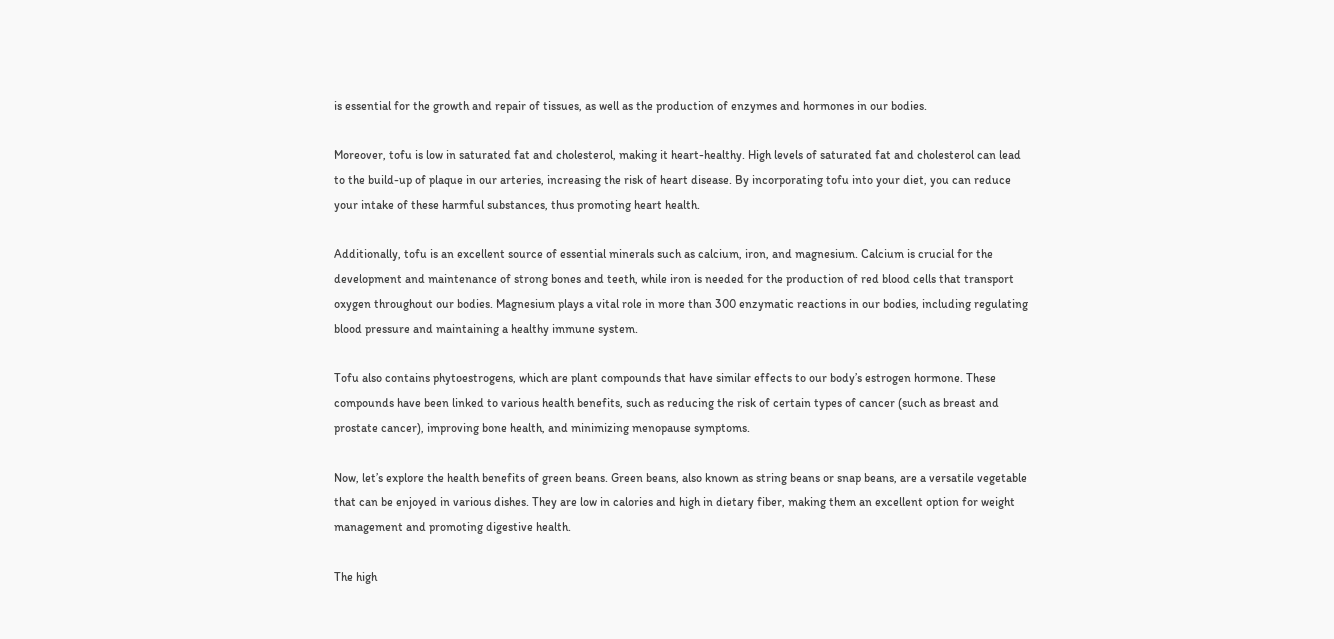is essential for the growth and repair of tissues, as well as the production of enzymes and hormones in our bodies.

Moreover, tofu is low in saturated fat and cholesterol, making it heart-healthy. High levels of saturated fat and cholesterol can lead to the build-up of plaque in our arteries, increasing the risk of heart disease. By incorporating tofu into your diet, you can reduce your intake of these harmful substances, thus promoting heart health.

Additionally, tofu is an excellent source of essential minerals such as calcium, iron, and magnesium. Calcium is crucial for the development and maintenance of strong bones and teeth, while iron is needed for the production of red blood cells that transport oxygen throughout our bodies. Magnesium plays a vital role in more than 300 enzymatic reactions in our bodies, including regulating blood pressure and maintaining a healthy immune system.

Tofu also contains phytoestrogens, which are plant compounds that have similar effects to our body’s estrogen hormone. These compounds have been linked to various health benefits, such as reducing the risk of certain types of cancer (such as breast and prostate cancer), improving bone health, and minimizing menopause symptoms.

Now, let’s explore the health benefits of green beans. Green beans, also known as string beans or snap beans, are a versatile vegetable that can be enjoyed in various dishes. They are low in calories and high in dietary fiber, making them an excellent option for weight management and promoting digestive health.

The high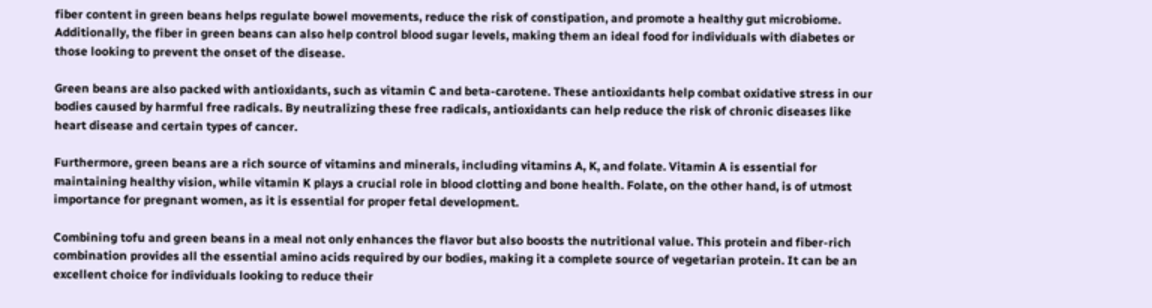fiber content in green beans helps regulate bowel movements, reduce the risk of constipation, and promote a healthy gut microbiome. Additionally, the fiber in green beans can also help control blood sugar levels, making them an ideal food for individuals with diabetes or those looking to prevent the onset of the disease.

Green beans are also packed with antioxidants, such as vitamin C and beta-carotene. These antioxidants help combat oxidative stress in our bodies caused by harmful free radicals. By neutralizing these free radicals, antioxidants can help reduce the risk of chronic diseases like heart disease and certain types of cancer.

Furthermore, green beans are a rich source of vitamins and minerals, including vitamins A, K, and folate. Vitamin A is essential for maintaining healthy vision, while vitamin K plays a crucial role in blood clotting and bone health. Folate, on the other hand, is of utmost importance for pregnant women, as it is essential for proper fetal development.

Combining tofu and green beans in a meal not only enhances the flavor but also boosts the nutritional value. This protein and fiber-rich combination provides all the essential amino acids required by our bodies, making it a complete source of vegetarian protein. It can be an excellent choice for individuals looking to reduce their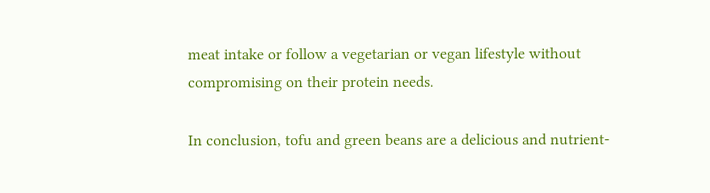meat intake or follow a vegetarian or vegan lifestyle without compromising on their protein needs.

In conclusion, tofu and green beans are a delicious and nutrient-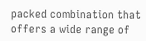packed combination that offers a wide range of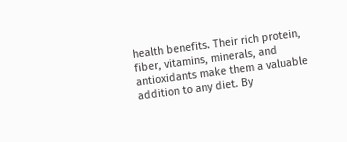health benefits. Their rich protein, fiber, vitamins, minerals, and antioxidants make them a valuable addition to any diet. By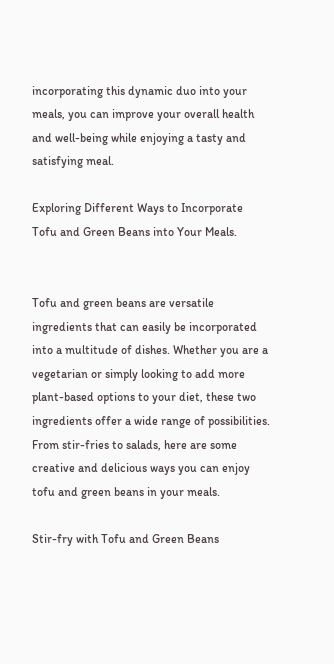incorporating this dynamic duo into your meals, you can improve your overall health and well-being while enjoying a tasty and satisfying meal.

Exploring Different Ways to Incorporate Tofu and Green Beans into Your Meals.


Tofu and green beans are versatile ingredients that can easily be incorporated into a multitude of dishes. Whether you are a vegetarian or simply looking to add more plant-based options to your diet, these two ingredients offer a wide range of possibilities. From stir-fries to salads, here are some creative and delicious ways you can enjoy tofu and green beans in your meals.

Stir-fry with Tofu and Green Beans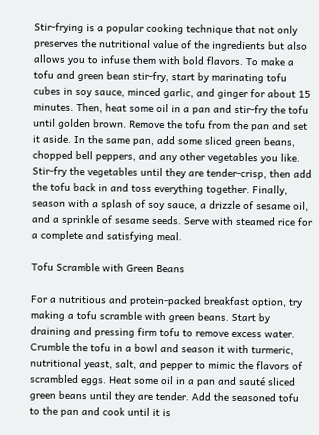Stir-frying is a popular cooking technique that not only preserves the nutritional value of the ingredients but also allows you to infuse them with bold flavors. To make a tofu and green bean stir-fry, start by marinating tofu cubes in soy sauce, minced garlic, and ginger for about 15 minutes. Then, heat some oil in a pan and stir-fry the tofu until golden brown. Remove the tofu from the pan and set it aside. In the same pan, add some sliced green beans, chopped bell peppers, and any other vegetables you like. Stir-fry the vegetables until they are tender-crisp, then add the tofu back in and toss everything together. Finally, season with a splash of soy sauce, a drizzle of sesame oil, and a sprinkle of sesame seeds. Serve with steamed rice for a complete and satisfying meal.

Tofu Scramble with Green Beans

For a nutritious and protein-packed breakfast option, try making a tofu scramble with green beans. Start by draining and pressing firm tofu to remove excess water. Crumble the tofu in a bowl and season it with turmeric, nutritional yeast, salt, and pepper to mimic the flavors of scrambled eggs. Heat some oil in a pan and sauté sliced green beans until they are tender. Add the seasoned tofu to the pan and cook until it is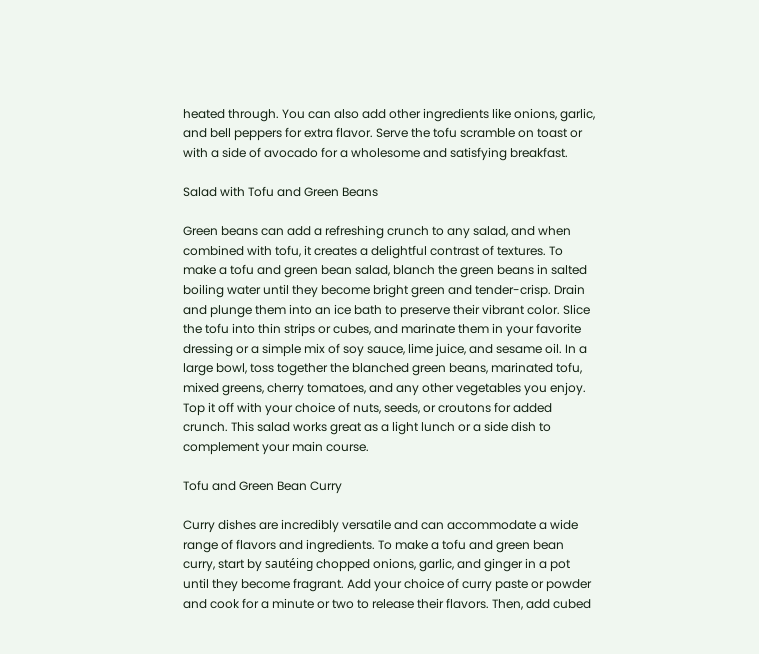heated through. You can also add other ingredients like onions, garlic, and bell peppers for extra flavor. Serve the tofu scramble on toast or with a side of avocado for a wholesome and satisfying breakfast.

Salad with Tofu and Green Beans

Green beans can add a refreshing crunch to any salad, and when combined with tofu, it creates a delightful contrast of textures. To make a tofu and green bean salad, blanch the green beans in salted boiling water until they become bright green and tender-crisp. Drain and plunge them into an ice bath to preserve their vibrant color. Slice the tofu into thin strips or cubes, and marinate them in your favorite dressing or a simple mix of soy sauce, lime juice, and sesame oil. In a large bowl, toss together the blanched green beans, marinated tofu, mixed greens, cherry tomatoes, and any other vegetables you enjoy. Top it off with your choice of nuts, seeds, or croutons for added crunch. This salad works great as a light lunch or a side dish to complement your main course.

Tofu and Green Bean Curry

Curry dishes are incredibly versatile and can accommodate a wide range of flavors and ingredients. To make a tofu and green bean curry, start by sautéing chopped onions, garlic, and ginger in a pot until they become fragrant. Add your choice of curry paste or powder and cook for a minute or two to release their flavors. Then, add cubed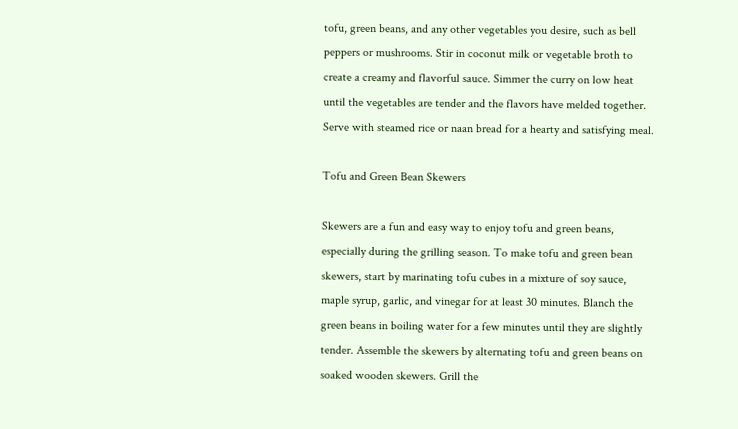tofu, green beans, and any other vegetables you desire, such as bell peppers or mushrooms. Stir in coconut milk or vegetable broth to create a creamy and flavorful sauce. Simmer the curry on low heat until the vegetables are tender and the flavors have melded together. Serve with steamed rice or naan bread for a hearty and satisfying meal.

Tofu and Green Bean Skewers

Skewers are a fun and easy way to enjoy tofu and green beans, especially during the grilling season. To make tofu and green bean skewers, start by marinating tofu cubes in a mixture of soy sauce, maple syrup, garlic, and vinegar for at least 30 minutes. Blanch the green beans in boiling water for a few minutes until they are slightly tender. Assemble the skewers by alternating tofu and green beans on soaked wooden skewers. Grill the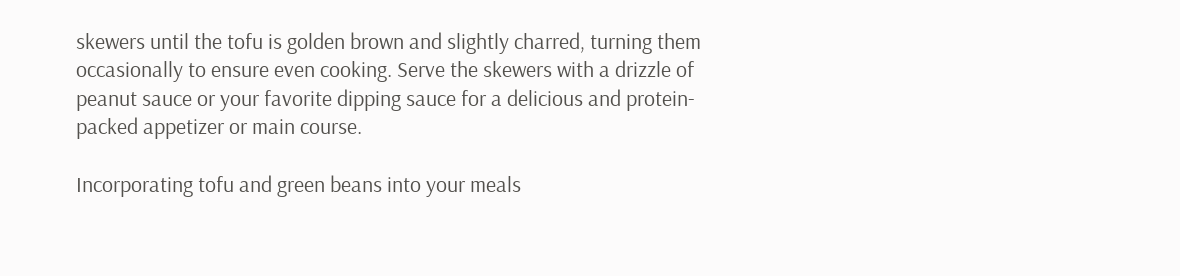skewers until the tofu is golden brown and slightly charred, turning them occasionally to ensure even cooking. Serve the skewers with a drizzle of peanut sauce or your favorite dipping sauce for a delicious and protein-packed appetizer or main course.

Incorporating tofu and green beans into your meals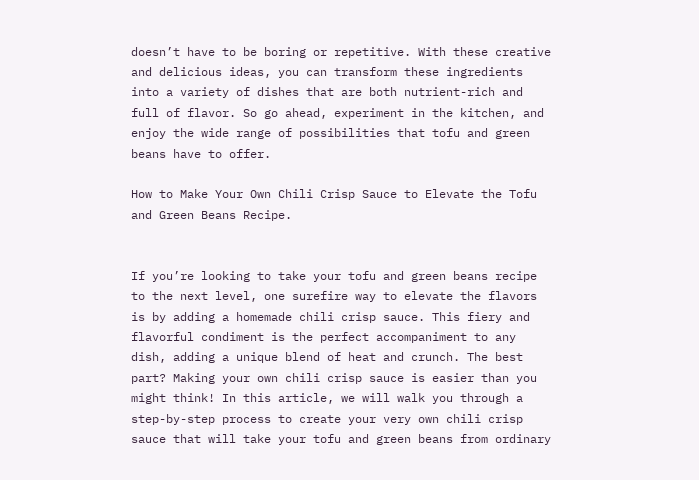doesn’t have to be boring or repetitive. With these creative and delicious ideas, you can transform these ingredients into a variety of dishes that are both nutrient-rich and full of flavor. So go ahead, experiment in the kitchen, and enjoy the wide range of possibilities that tofu and green beans have to offer.

How to Make Your Own Chili Crisp Sauce to Elevate the Tofu and Green Beans Recipe.


If you’re looking to take your tofu and green beans recipe to the next level, one surefire way to elevate the flavors is by adding a homemade chili crisp sauce. This fiery and flavorful condiment is the perfect accompaniment to any dish, adding a unique blend of heat and crunch. The best part? Making your own chili crisp sauce is easier than you might think! In this article, we will walk you through a step-by-step process to create your very own chili crisp sauce that will take your tofu and green beans from ordinary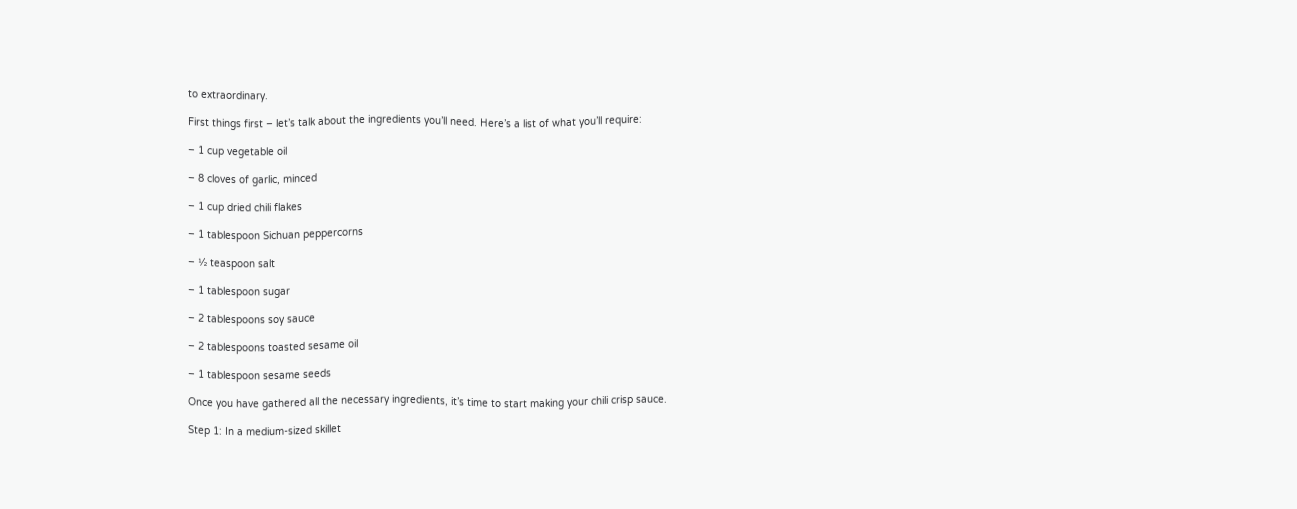to extraordinary.

First things first – let’s talk about the ingredients you’ll need. Here’s a list of what you’ll require:

– 1 cup vegetable oil

– 8 cloves of garlic, minced

– 1 cup dried chili flakes

– 1 tablespoon Sichuan peppercorns

– ½ teaspoon salt

– 1 tablespoon sugar

– 2 tablespoons soy sauce

– 2 tablespoons toasted sesame oil

– 1 tablespoon sesame seeds

Once you have gathered all the necessary ingredients, it’s time to start making your chili crisp sauce.

Step 1: In a medium-sized skillet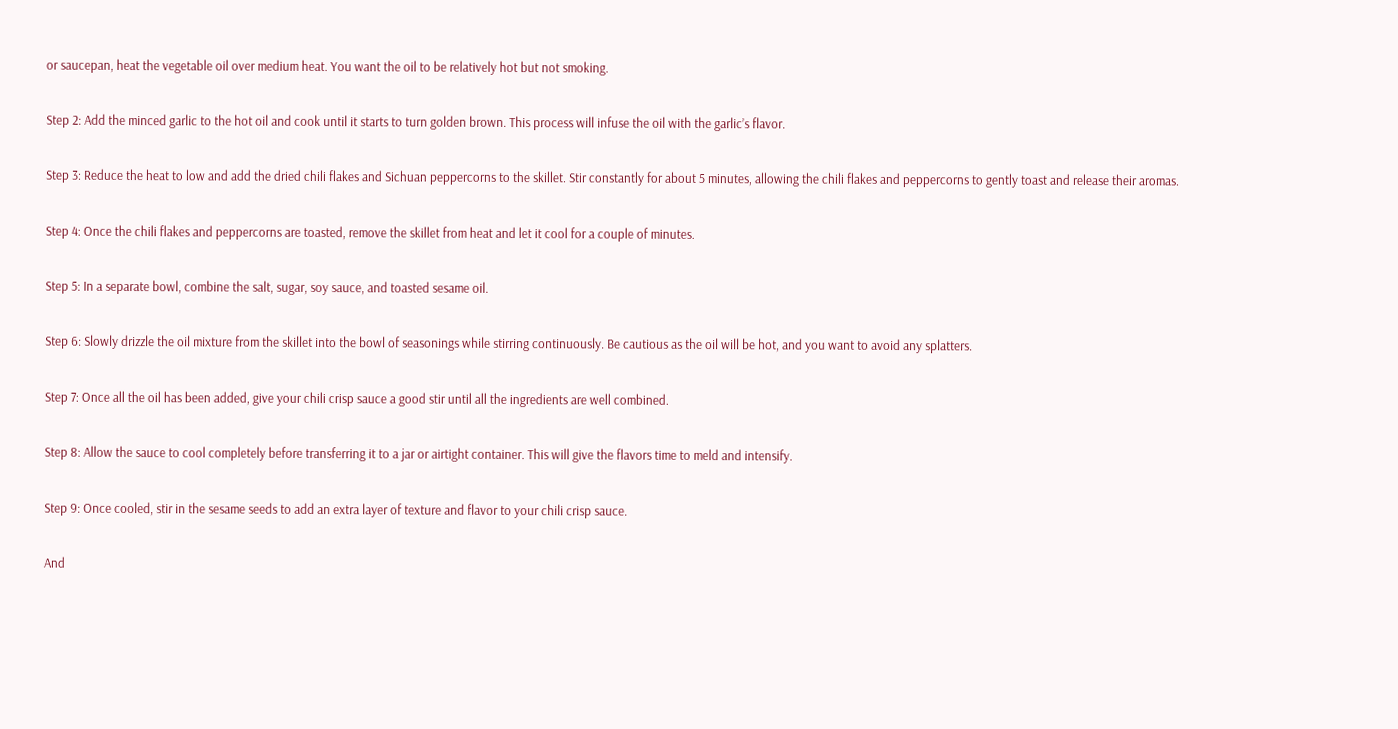or saucepan, heat the vegetable oil over medium heat. You want the oil to be relatively hot but not smoking.

Step 2: Add the minced garlic to the hot oil and cook until it starts to turn golden brown. This process will infuse the oil with the garlic’s flavor.

Step 3: Reduce the heat to low and add the dried chili flakes and Sichuan peppercorns to the skillet. Stir constantly for about 5 minutes, allowing the chili flakes and peppercorns to gently toast and release their aromas.

Step 4: Once the chili flakes and peppercorns are toasted, remove the skillet from heat and let it cool for a couple of minutes.

Step 5: In a separate bowl, combine the salt, sugar, soy sauce, and toasted sesame oil.

Step 6: Slowly drizzle the oil mixture from the skillet into the bowl of seasonings while stirring continuously. Be cautious as the oil will be hot, and you want to avoid any splatters.

Step 7: Once all the oil has been added, give your chili crisp sauce a good stir until all the ingredients are well combined.

Step 8: Allow the sauce to cool completely before transferring it to a jar or airtight container. This will give the flavors time to meld and intensify.

Step 9: Once cooled, stir in the sesame seeds to add an extra layer of texture and flavor to your chili crisp sauce.

And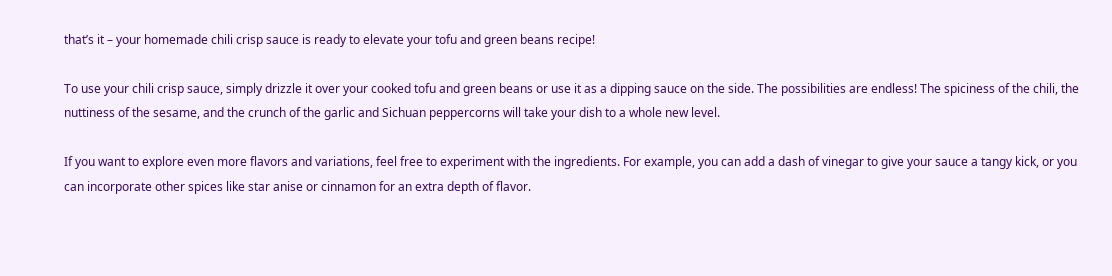that’s it – your homemade chili crisp sauce is ready to elevate your tofu and green beans recipe!

To use your chili crisp sauce, simply drizzle it over your cooked tofu and green beans or use it as a dipping sauce on the side. The possibilities are endless! The spiciness of the chili, the nuttiness of the sesame, and the crunch of the garlic and Sichuan peppercorns will take your dish to a whole new level.

If you want to explore even more flavors and variations, feel free to experiment with the ingredients. For example, you can add a dash of vinegar to give your sauce a tangy kick, or you can incorporate other spices like star anise or cinnamon for an extra depth of flavor.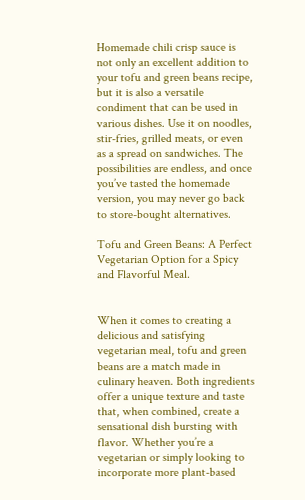Homemade chili crisp sauce is not only an excellent addition to your tofu and green beans recipe, but it is also a versatile condiment that can be used in various dishes. Use it on noodles, stir-fries, grilled meats, or even as a spread on sandwiches. The possibilities are endless, and once you’ve tasted the homemade version, you may never go back to store-bought alternatives.

Tofu and Green Beans: A Perfect Vegetarian Option for a Spicy and Flavorful Meal.


When it comes to creating a delicious and satisfying vegetarian meal, tofu and green beans are a match made in culinary heaven. Both ingredients offer a unique texture and taste that, when combined, create a sensational dish bursting with flavor. Whether you’re a vegetarian or simply looking to incorporate more plant-based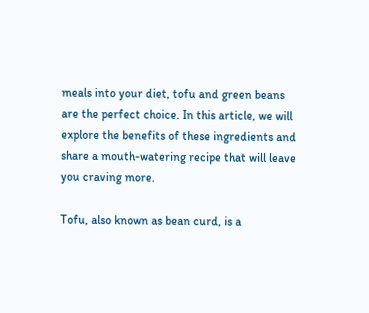meals into your diet, tofu and green beans are the perfect choice. In this article, we will explore the benefits of these ingredients and share a mouth-watering recipe that will leave you craving more.

Tofu, also known as bean curd, is a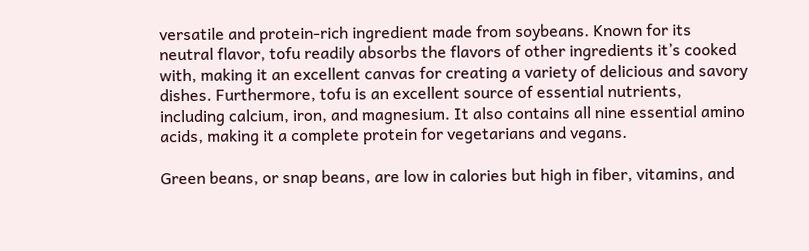versatile and protein-rich ingredient made from soybeans. Known for its neutral flavor, tofu readily absorbs the flavors of other ingredients it’s cooked with, making it an excellent canvas for creating a variety of delicious and savory dishes. Furthermore, tofu is an excellent source of essential nutrients, including calcium, iron, and magnesium. It also contains all nine essential amino acids, making it a complete protein for vegetarians and vegans.

Green beans, or snap beans, are low in calories but high in fiber, vitamins, and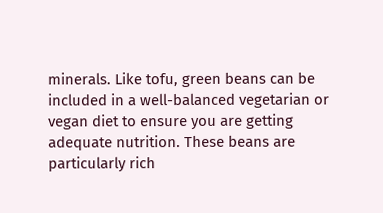minerals. Like tofu, green beans can be included in a well-balanced vegetarian or vegan diet to ensure you are getting adequate nutrition. These beans are particularly rich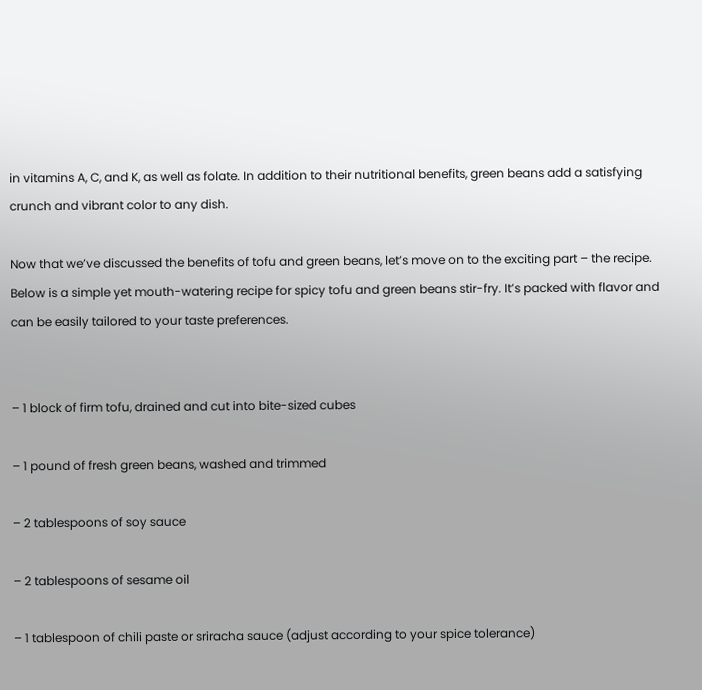in vitamins A, C, and K, as well as folate. In addition to their nutritional benefits, green beans add a satisfying crunch and vibrant color to any dish.

Now that we’ve discussed the benefits of tofu and green beans, let’s move on to the exciting part – the recipe. Below is a simple yet mouth-watering recipe for spicy tofu and green beans stir-fry. It’s packed with flavor and can be easily tailored to your taste preferences.


– 1 block of firm tofu, drained and cut into bite-sized cubes

– 1 pound of fresh green beans, washed and trimmed

– 2 tablespoons of soy sauce

– 2 tablespoons of sesame oil

– 1 tablespoon of chili paste or sriracha sauce (adjust according to your spice tolerance)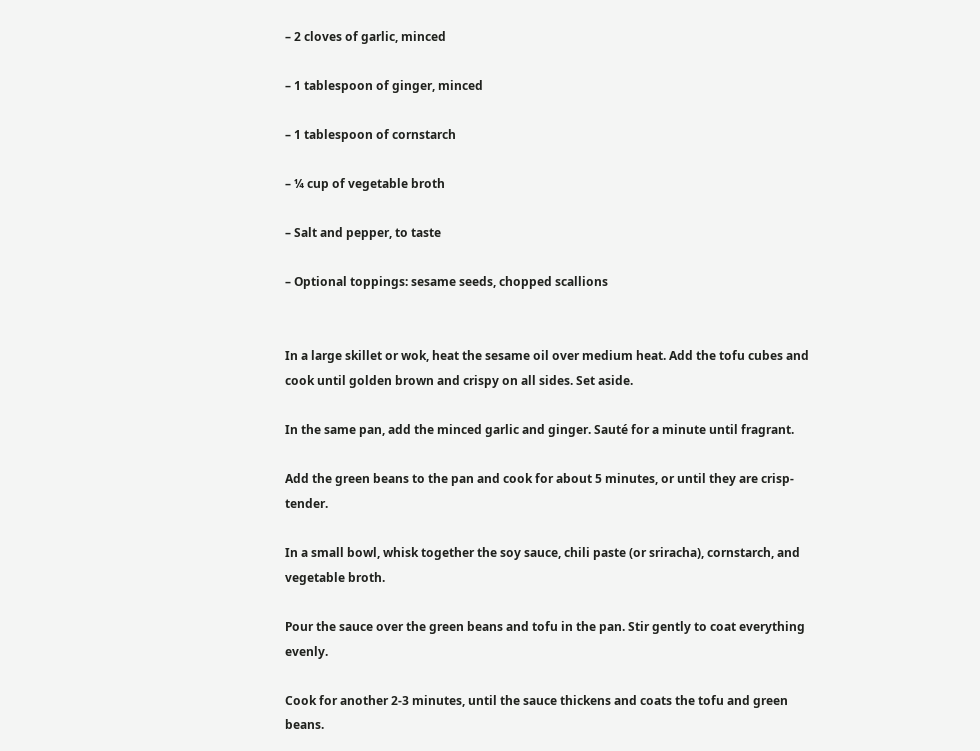– 2 cloves of garlic, minced

– 1 tablespoon of ginger, minced

– 1 tablespoon of cornstarch

– ¼ cup of vegetable broth

– Salt and pepper, to taste

– Optional toppings: sesame seeds, chopped scallions


In a large skillet or wok, heat the sesame oil over medium heat. Add the tofu cubes and cook until golden brown and crispy on all sides. Set aside.

In the same pan, add the minced garlic and ginger. Sauté for a minute until fragrant.

Add the green beans to the pan and cook for about 5 minutes, or until they are crisp-tender.

In a small bowl, whisk together the soy sauce, chili paste (or sriracha), cornstarch, and vegetable broth.

Pour the sauce over the green beans and tofu in the pan. Stir gently to coat everything evenly.

Cook for another 2-3 minutes, until the sauce thickens and coats the tofu and green beans.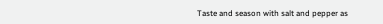Taste and season with salt and pepper as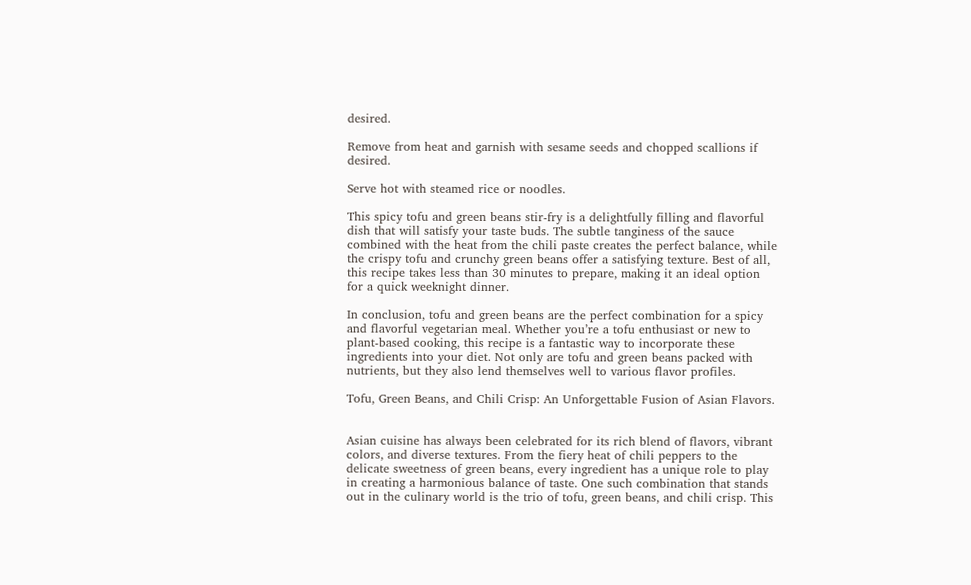desired.

Remove from heat and garnish with sesame seeds and chopped scallions if desired.

Serve hot with steamed rice or noodles.

This spicy tofu and green beans stir-fry is a delightfully filling and flavorful dish that will satisfy your taste buds. The subtle tanginess of the sauce combined with the heat from the chili paste creates the perfect balance, while the crispy tofu and crunchy green beans offer a satisfying texture. Best of all, this recipe takes less than 30 minutes to prepare, making it an ideal option for a quick weeknight dinner.

In conclusion, tofu and green beans are the perfect combination for a spicy and flavorful vegetarian meal. Whether you’re a tofu enthusiast or new to plant-based cooking, this recipe is a fantastic way to incorporate these ingredients into your diet. Not only are tofu and green beans packed with nutrients, but they also lend themselves well to various flavor profiles.

Tofu, Green Beans, and Chili Crisp: An Unforgettable Fusion of Asian Flavors.


Asian cuisine has always been celebrated for its rich blend of flavors, vibrant colors, and diverse textures. From the fiery heat of chili peppers to the delicate sweetness of green beans, every ingredient has a unique role to play in creating a harmonious balance of taste. One such combination that stands out in the culinary world is the trio of tofu, green beans, and chili crisp. This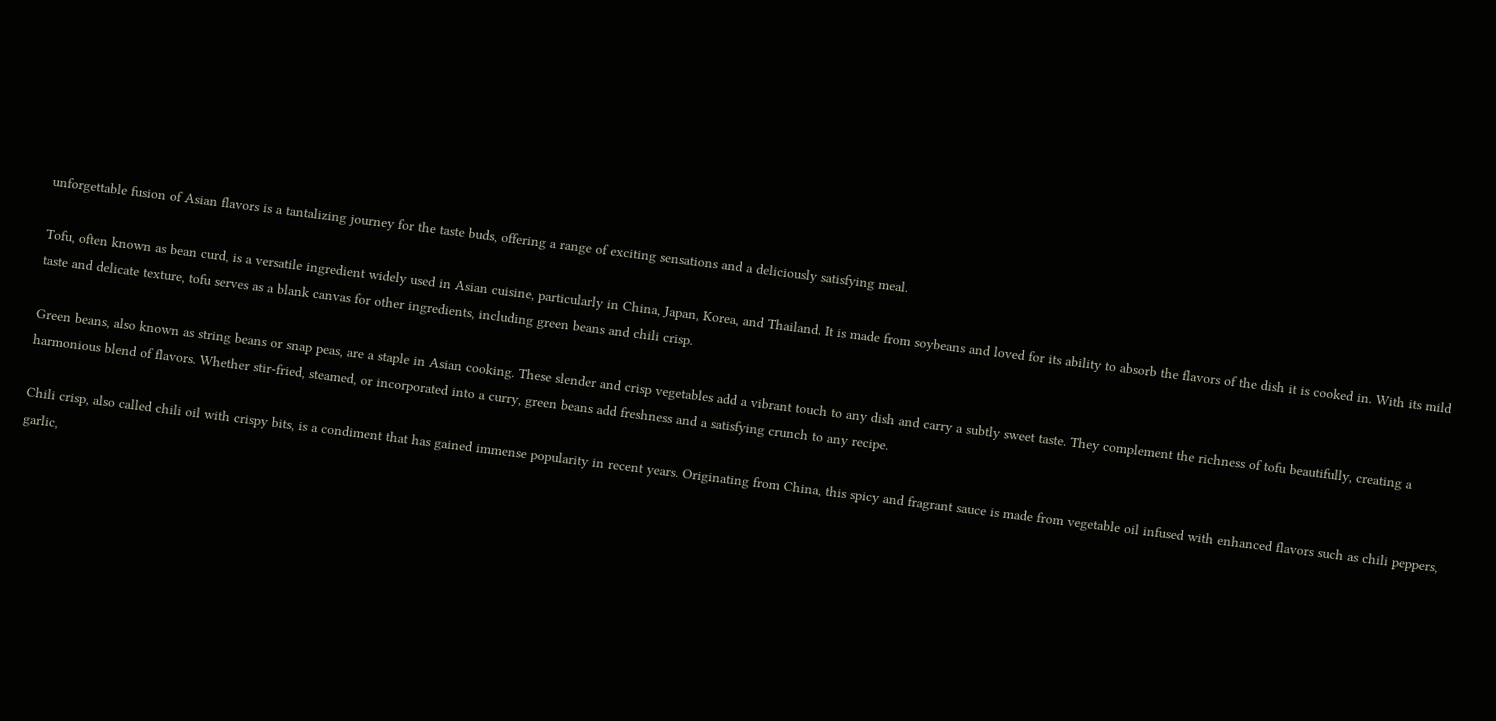unforgettable fusion of Asian flavors is a tantalizing journey for the taste buds, offering a range of exciting sensations and a deliciously satisfying meal.

Tofu, often known as bean curd, is a versatile ingredient widely used in Asian cuisine, particularly in China, Japan, Korea, and Thailand. It is made from soybeans and loved for its ability to absorb the flavors of the dish it is cooked in. With its mild taste and delicate texture, tofu serves as a blank canvas for other ingredients, including green beans and chili crisp.

Green beans, also known as string beans or snap peas, are a staple in Asian cooking. These slender and crisp vegetables add a vibrant touch to any dish and carry a subtly sweet taste. They complement the richness of tofu beautifully, creating a harmonious blend of flavors. Whether stir-fried, steamed, or incorporated into a curry, green beans add freshness and a satisfying crunch to any recipe.

Chili crisp, also called chili oil with crispy bits, is a condiment that has gained immense popularity in recent years. Originating from China, this spicy and fragrant sauce is made from vegetable oil infused with enhanced flavors such as chili peppers, garlic,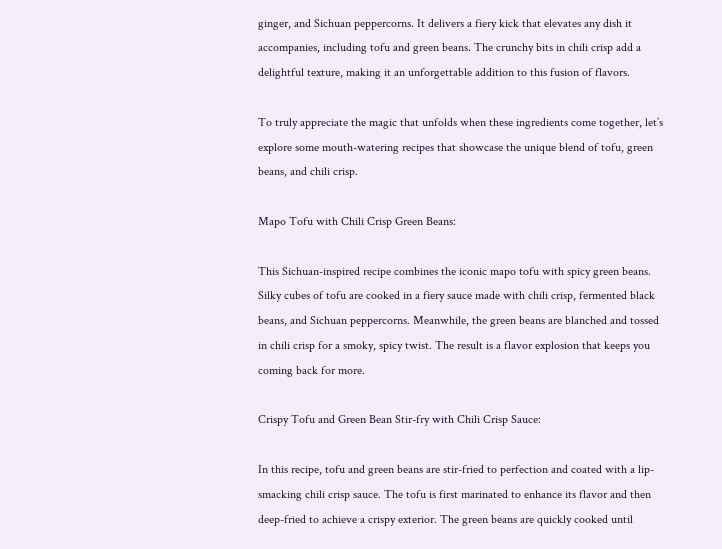ginger, and Sichuan peppercorns. It delivers a fiery kick that elevates any dish it accompanies, including tofu and green beans. The crunchy bits in chili crisp add a delightful texture, making it an unforgettable addition to this fusion of flavors.

To truly appreciate the magic that unfolds when these ingredients come together, let’s explore some mouth-watering recipes that showcase the unique blend of tofu, green beans, and chili crisp.

Mapo Tofu with Chili Crisp Green Beans:

This Sichuan-inspired recipe combines the iconic mapo tofu with spicy green beans. Silky cubes of tofu are cooked in a fiery sauce made with chili crisp, fermented black beans, and Sichuan peppercorns. Meanwhile, the green beans are blanched and tossed in chili crisp for a smoky, spicy twist. The result is a flavor explosion that keeps you coming back for more.

Crispy Tofu and Green Bean Stir-fry with Chili Crisp Sauce:

In this recipe, tofu and green beans are stir-fried to perfection and coated with a lip-smacking chili crisp sauce. The tofu is first marinated to enhance its flavor and then deep-fried to achieve a crispy exterior. The green beans are quickly cooked until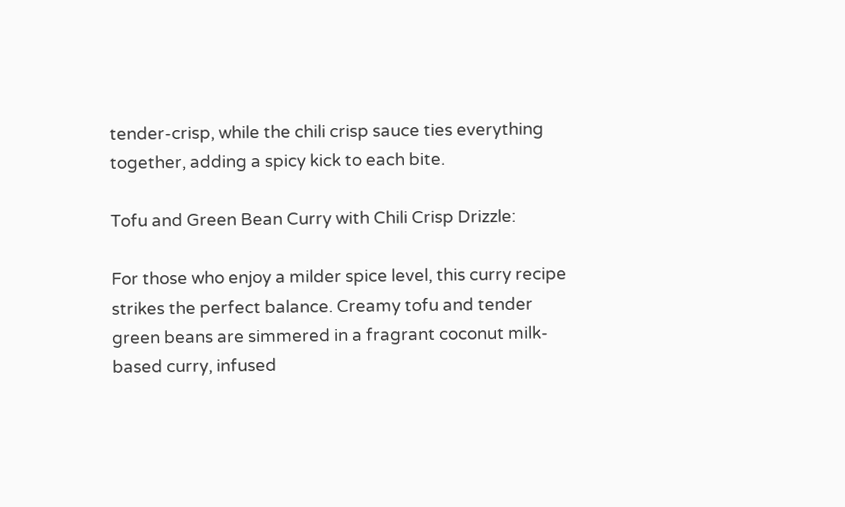tender-crisp, while the chili crisp sauce ties everything together, adding a spicy kick to each bite.

Tofu and Green Bean Curry with Chili Crisp Drizzle:

For those who enjoy a milder spice level, this curry recipe strikes the perfect balance. Creamy tofu and tender green beans are simmered in a fragrant coconut milk-based curry, infused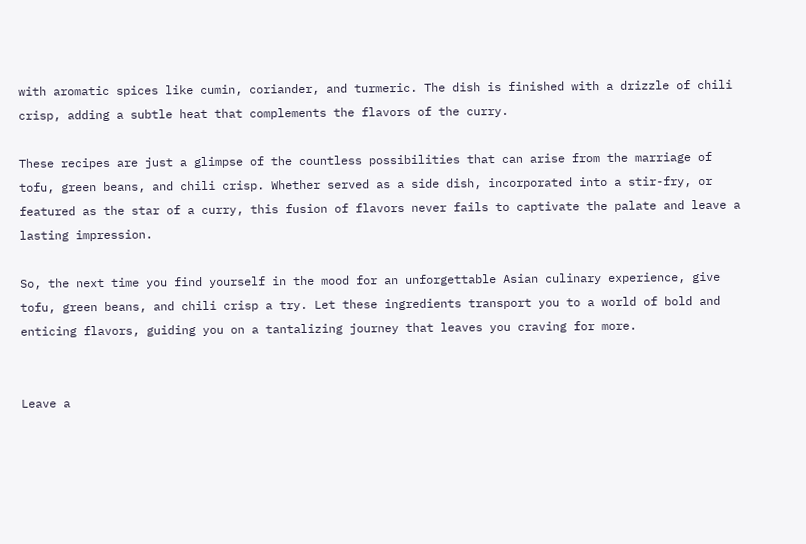with aromatic spices like cumin, coriander, and turmeric. The dish is finished with a drizzle of chili crisp, adding a subtle heat that complements the flavors of the curry.

These recipes are just a glimpse of the countless possibilities that can arise from the marriage of tofu, green beans, and chili crisp. Whether served as a side dish, incorporated into a stir-fry, or featured as the star of a curry, this fusion of flavors never fails to captivate the palate and leave a lasting impression.

So, the next time you find yourself in the mood for an unforgettable Asian culinary experience, give tofu, green beans, and chili crisp a try. Let these ingredients transport you to a world of bold and enticing flavors, guiding you on a tantalizing journey that leaves you craving for more.


Leave a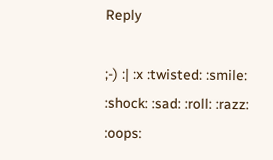Reply

;-) :| :x :twisted: :smile: :shock: :sad: :roll: :razz: :oops: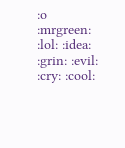:o :mrgreen: :lol: :idea: :grin: :evil: :cry: :cool: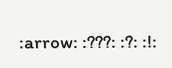:arrow: :???: :?: :!: